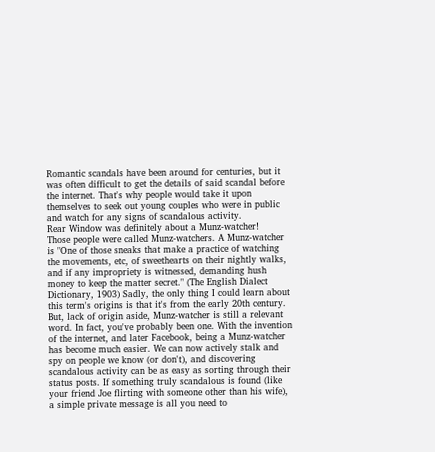Romantic scandals have been around for centuries, but it was often difficult to get the details of said scandal before the internet. That's why people would take it upon themselves to seek out young couples who were in public and watch for any signs of scandalous activity.
Rear Window was definitely about a Munz-watcher!
Those people were called Munz-watchers. A Munz-watcher is "One of those sneaks that make a practice of watching the movements, etc, of sweethearts on their nightly walks, and if any impropriety is witnessed, demanding hush money to keep the matter secret." (The English Dialect Dictionary, 1903) Sadly, the only thing I could learn about this term's origins is that it's from the early 20th century. But, lack of origin aside, Munz-watcher is still a relevant word. In fact, you've probably been one. With the invention of the internet, and later Facebook, being a Munz-watcher has become much easier. We can now actively stalk and spy on people we know (or don't), and discovering scandalous activity can be as easy as sorting through their status posts. If something truly scandalous is found (like your friend Joe flirting with someone other than his wife), a simple private message is all you need to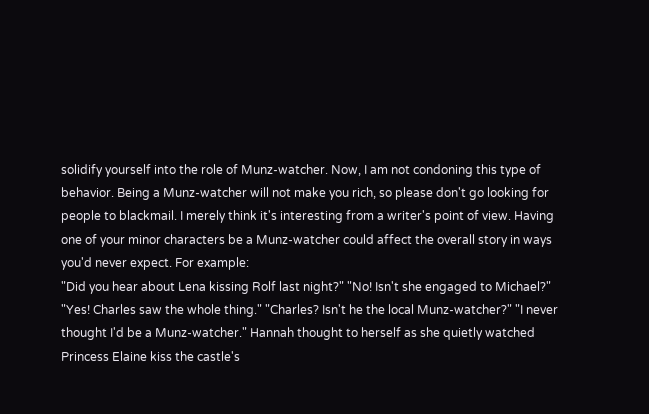solidify yourself into the role of Munz-watcher. Now, I am not condoning this type of behavior. Being a Munz-watcher will not make you rich, so please don't go looking for people to blackmail. I merely think it's interesting from a writer's point of view. Having one of your minor characters be a Munz-watcher could affect the overall story in ways you'd never expect. For example:
"Did you hear about Lena kissing Rolf last night?" "No! Isn't she engaged to Michael?" "Yes! Charles saw the whole thing." "Charles? Isn't he the local Munz-watcher?" "I never thought I'd be a Munz-watcher." Hannah thought to herself as she quietly watched Princess Elaine kiss the castle's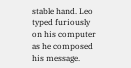stable hand. Leo typed furiously on his computer as he composed his message.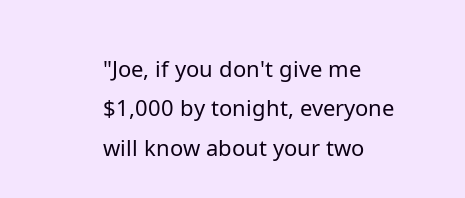"Joe, if you don't give me $1,000 by tonight, everyone will know about your two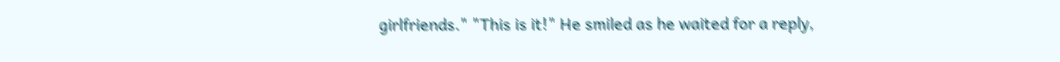girlfriends." "This is it!" He smiled as he waited for a reply,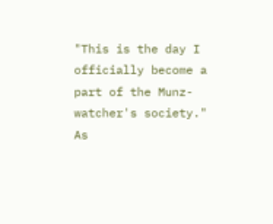"This is the day I officially become a part of the Munz-watcher's society."
As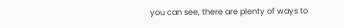you can see, there are plenty of ways to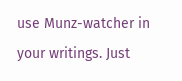use Munz-watcher in your writings. Just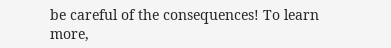be careful of the consequences! To learn more,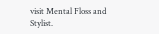visit Mental Floss and Stylist.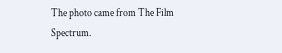The photo came from The Film Spectrum.